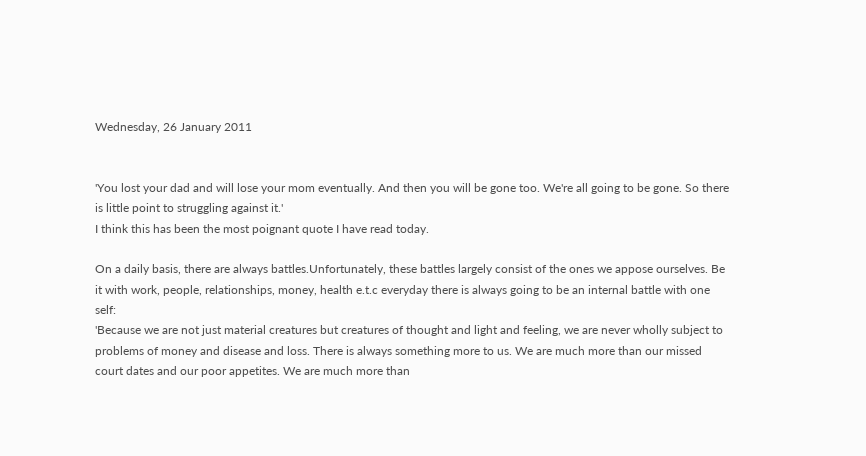Wednesday, 26 January 2011


'You lost your dad and will lose your mom eventually. And then you will be gone too. We're all going to be gone. So there is little point to struggling against it.'
I think this has been the most poignant quote I have read today.

On a daily basis, there are always battles.Unfortunately, these battles largely consist of the ones we appose ourselves. Be it with work, people, relationships, money, health e.t.c everyday there is always going to be an internal battle with one self:
'Because we are not just material creatures but creatures of thought and light and feeling, we are never wholly subject to problems of money and disease and loss. There is always something more to us. We are much more than our missed court dates and our poor appetites. We are much more than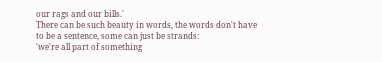our rags and our bills.'
There can be such beauty in words, the words don't have to be a sentence, some can just be strands:
'we're all part of something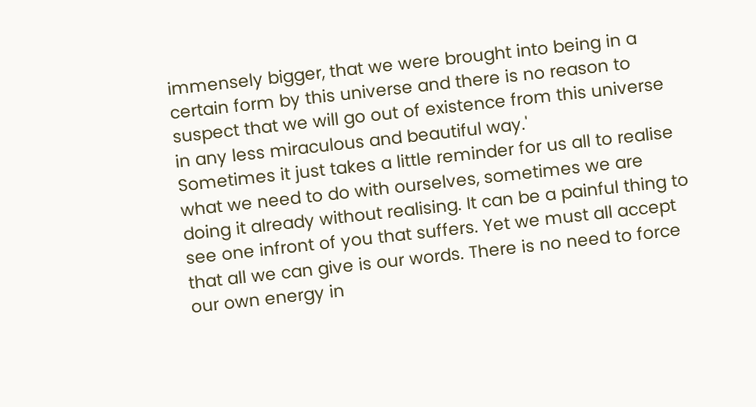immensely bigger, that we were brought into being in a certain form by this universe and there is no reason to suspect that we will go out of existence from this universe in any less miraculous and beautiful way.'
Sometimes it just takes a little reminder for us all to realise what we need to do with ourselves, sometimes we are doing it already without realising. It can be a painful thing to see one infront of you that suffers. Yet we must all accept that all we can give is our words. There is no need to force our own energy in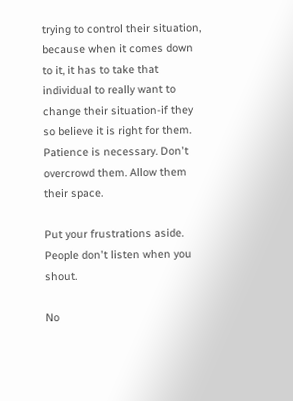trying to control their situation, because when it comes down to it, it has to take that individual to really want to change their situation-if they so believe it is right for them. Patience is necessary. Don't overcrowd them. Allow them their space.

Put your frustrations aside. People don't listen when you shout.

No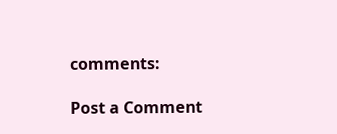comments:

Post a Comment